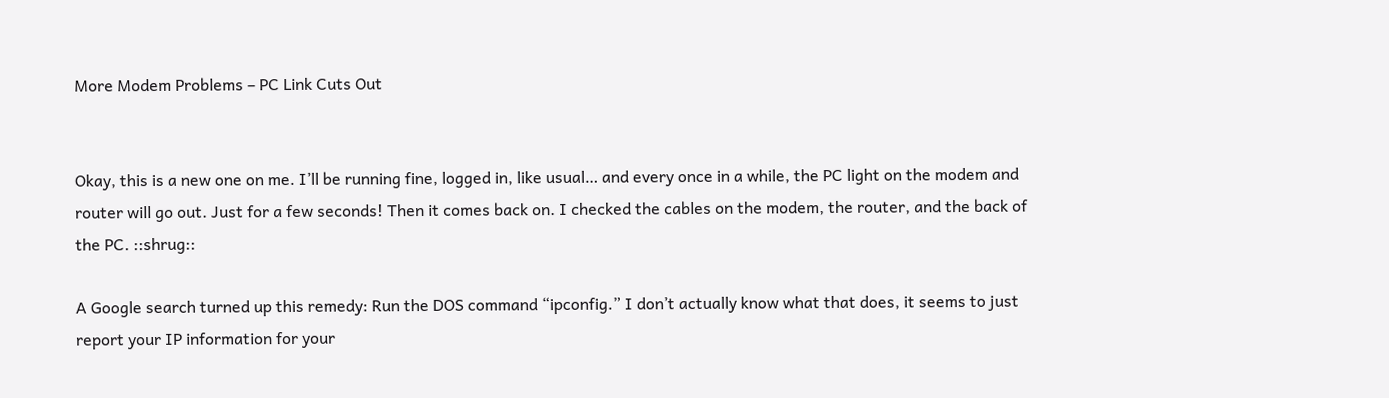More Modem Problems – PC Link Cuts Out


Okay, this is a new one on me. I’ll be running fine, logged in, like usual… and every once in a while, the PC light on the modem and router will go out. Just for a few seconds! Then it comes back on. I checked the cables on the modem, the router, and the back of the PC. ::shrug::

A Google search turned up this remedy: Run the DOS command “ipconfig.” I don’t actually know what that does, it seems to just report your IP information for your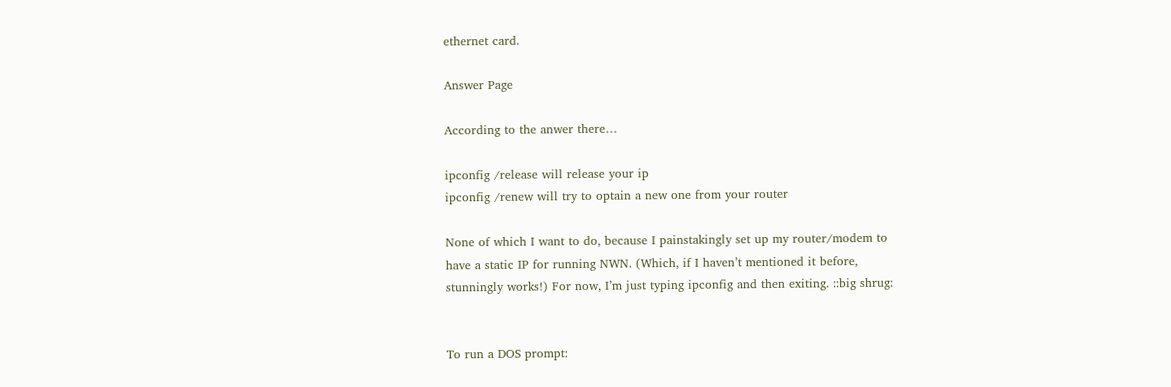ethernet card.

Answer Page

According to the anwer there…

ipconfig /release will release your ip
ipconfig /renew will try to optain a new one from your router

None of which I want to do, because I painstakingly set up my router/modem to have a static IP for running NWN. (Which, if I haven’t mentioned it before, stunningly works!) For now, I’m just typing ipconfig and then exiting. ::big shrug:


To run a DOS prompt: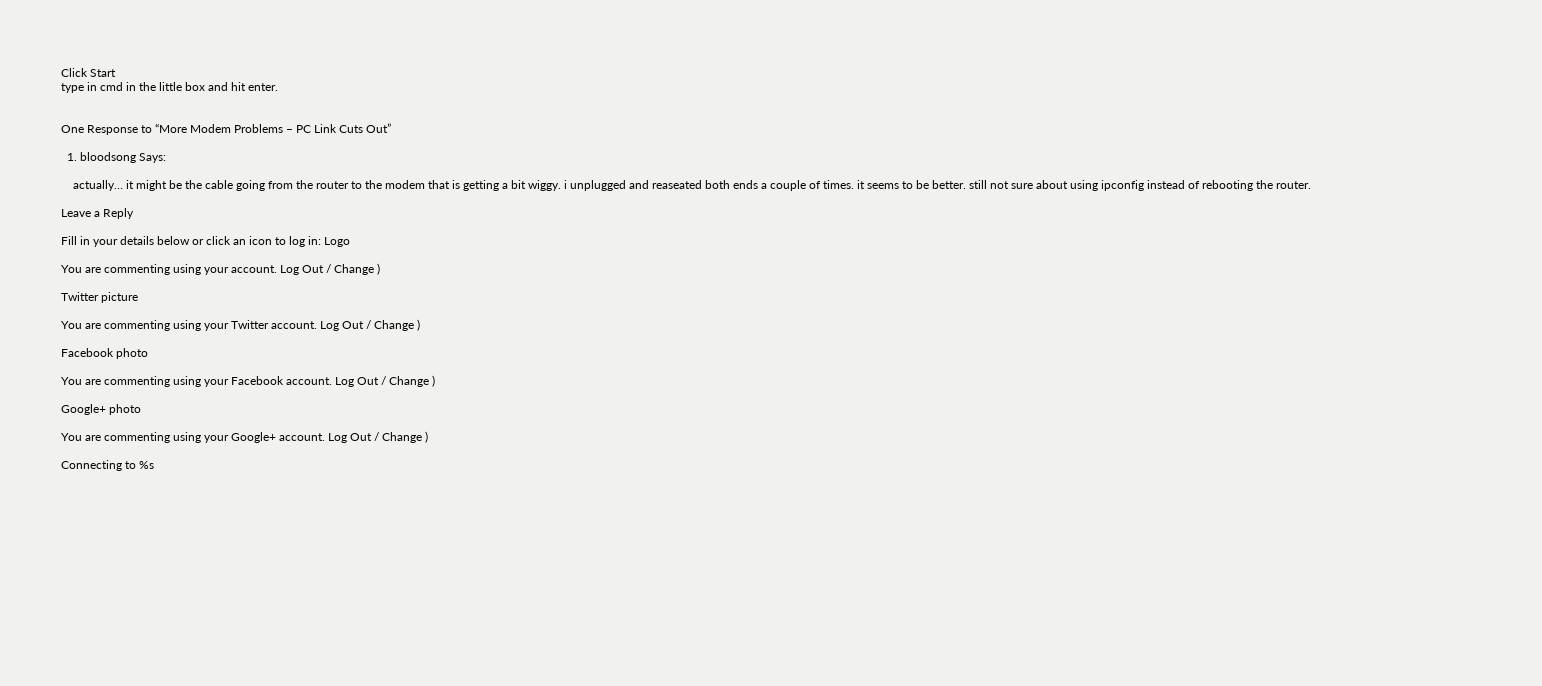Click Start
type in cmd in the little box and hit enter.


One Response to “More Modem Problems – PC Link Cuts Out”

  1. bloodsong Says:

    actually… it might be the cable going from the router to the modem that is getting a bit wiggy. i unplugged and reaseated both ends a couple of times. it seems to be better. still not sure about using ipconfig instead of rebooting the router.

Leave a Reply

Fill in your details below or click an icon to log in: Logo

You are commenting using your account. Log Out / Change )

Twitter picture

You are commenting using your Twitter account. Log Out / Change )

Facebook photo

You are commenting using your Facebook account. Log Out / Change )

Google+ photo

You are commenting using your Google+ account. Log Out / Change )

Connecting to %s